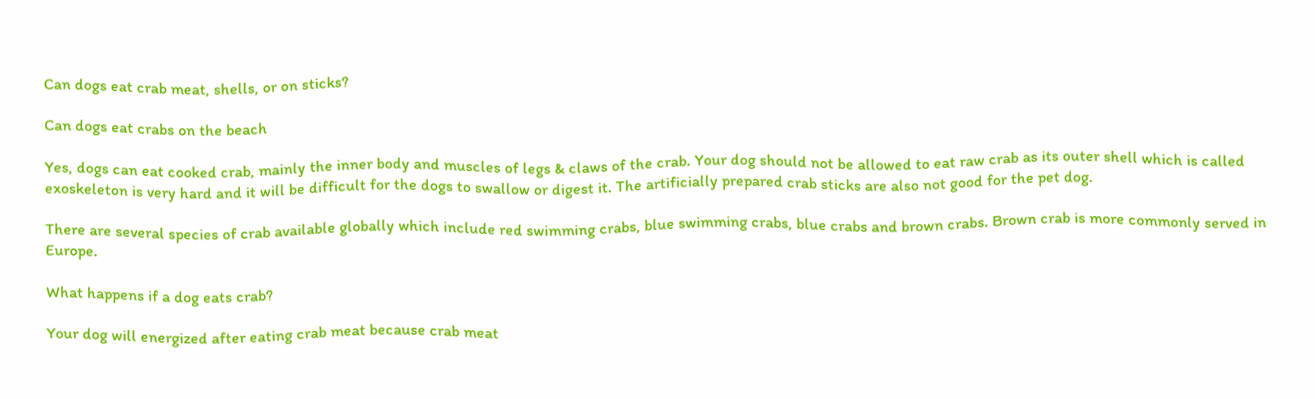Can dogs eat crab meat, shells, or on sticks?

Can dogs eat crabs on the beach

Yes, dogs can eat cooked crab, mainly the inner body and muscles of legs & claws of the crab. Your dog should not be allowed to eat raw crab as its outer shell which is called exoskeleton is very hard and it will be difficult for the dogs to swallow or digest it. The artificially prepared crab sticks are also not good for the pet dog.

There are several species of crab available globally which include red swimming crabs, blue swimming crabs, blue crabs and brown crabs. Brown crab is more commonly served in Europe.

What happens if a dog eats crab?

Your dog will energized after eating crab meat because crab meat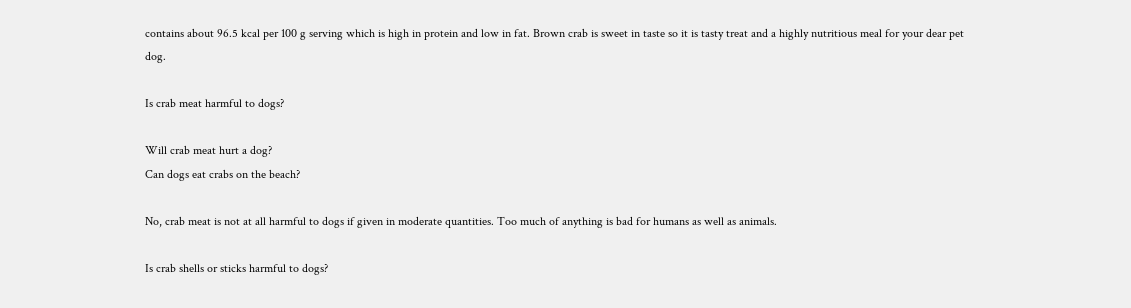contains about 96.5 kcal per 100 g serving which is high in protein and low in fat. Brown crab is sweet in taste so it is tasty treat and a highly nutritious meal for your dear pet dog.

Is crab meat harmful to dogs?

Will crab meat hurt a dog?
Can dogs eat crabs on the beach?

No, crab meat is not at all harmful to dogs if given in moderate quantities. Too much of anything is bad for humans as well as animals.

Is crab shells or sticks harmful to dogs?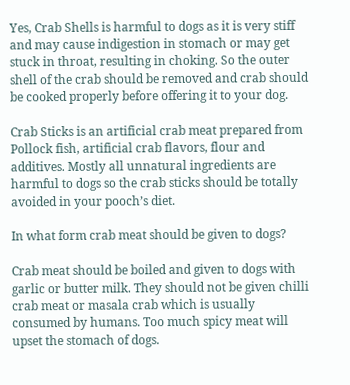Yes, Crab Shells is harmful to dogs as it is very stiff and may cause indigestion in stomach or may get stuck in throat, resulting in choking. So the outer shell of the crab should be removed and crab should be cooked properly before offering it to your dog.

Crab Sticks is an artificial crab meat prepared from Pollock fish, artificial crab flavors, flour and additives. Mostly all unnatural ingredients are harmful to dogs so the crab sticks should be totally avoided in your pooch’s diet.

In what form crab meat should be given to dogs?

Crab meat should be boiled and given to dogs with garlic or butter milk. They should not be given chilli crab meat or masala crab which is usually consumed by humans. Too much spicy meat will upset the stomach of dogs.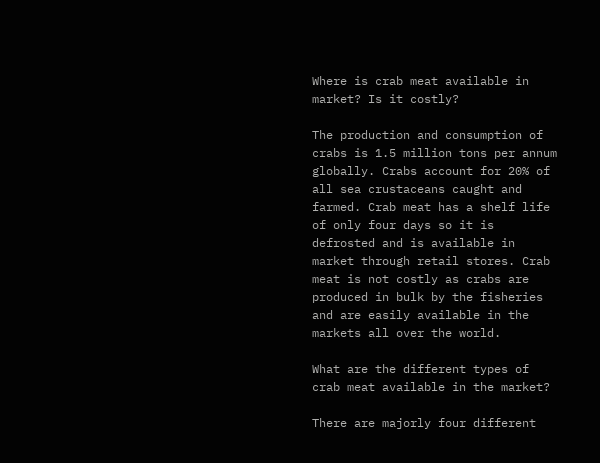Where is crab meat available in market? Is it costly?

The production and consumption of crabs is 1.5 million tons per annum globally. Crabs account for 20% of all sea crustaceans caught and farmed. Crab meat has a shelf life of only four days so it is defrosted and is available in market through retail stores. Crab meat is not costly as crabs are produced in bulk by the fisheries and are easily available in the markets all over the world.

What are the different types of crab meat available in the market?

There are majorly four different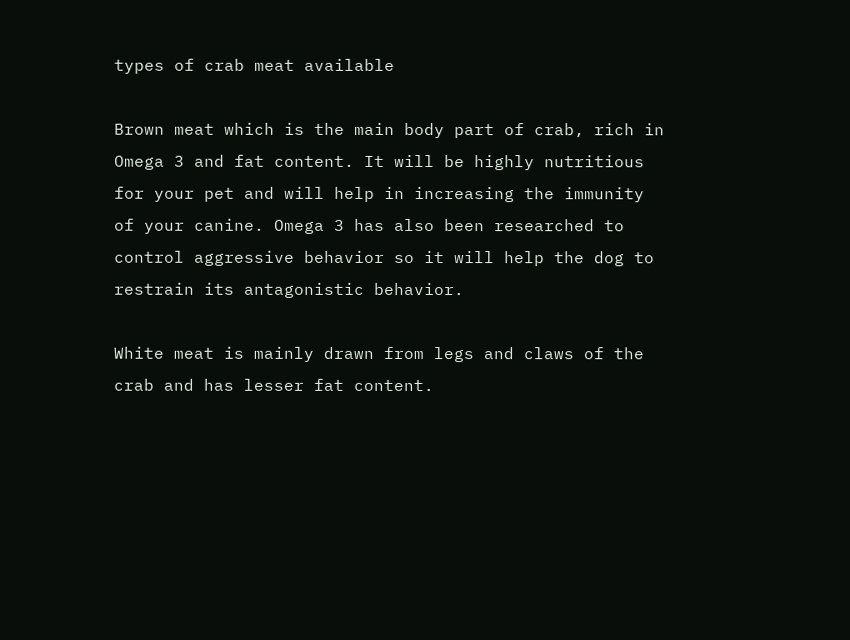types of crab meat available

Brown meat which is the main body part of crab, rich in Omega 3 and fat content. It will be highly nutritious for your pet and will help in increasing the immunity of your canine. Omega 3 has also been researched to control aggressive behavior so it will help the dog to restrain its antagonistic behavior.

White meat is mainly drawn from legs and claws of the crab and has lesser fat content.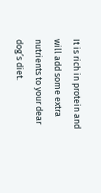It is rich in protein and will add some extra nutrients to your dear dog’s diet.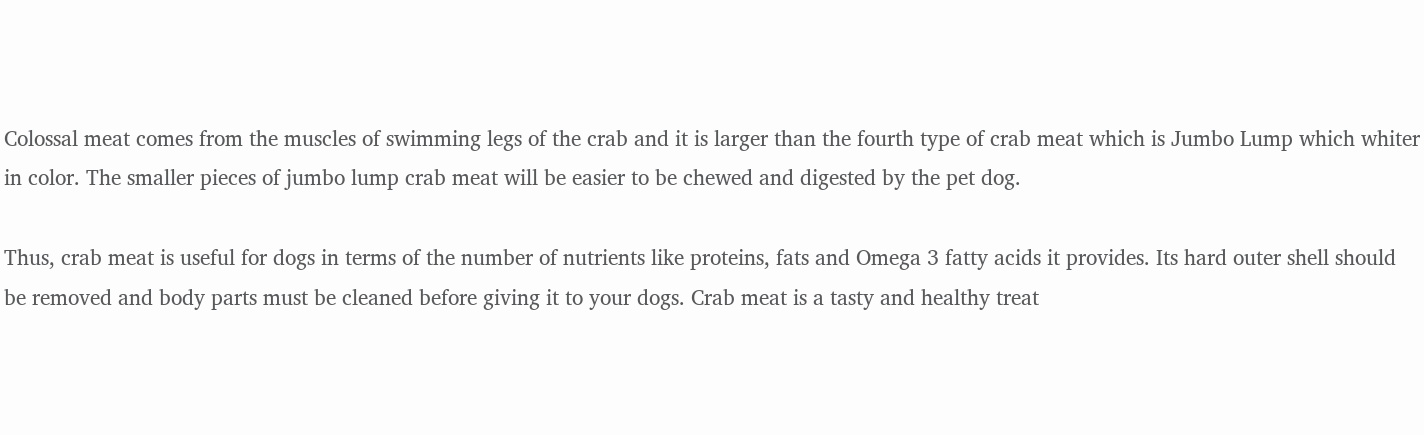Colossal meat comes from the muscles of swimming legs of the crab and it is larger than the fourth type of crab meat which is Jumbo Lump which whiter in color. The smaller pieces of jumbo lump crab meat will be easier to be chewed and digested by the pet dog.

Thus, crab meat is useful for dogs in terms of the number of nutrients like proteins, fats and Omega 3 fatty acids it provides. Its hard outer shell should be removed and body parts must be cleaned before giving it to your dogs. Crab meat is a tasty and healthy treat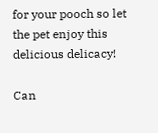for your pooch so let the pet enjoy this delicious delicacy!

Can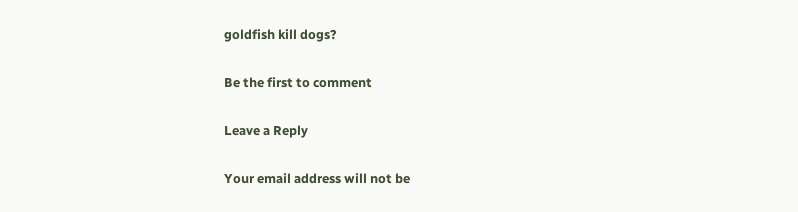goldfish kill dogs?

Be the first to comment

Leave a Reply

Your email address will not be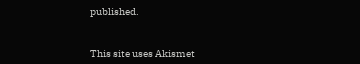published.


This site uses Akismet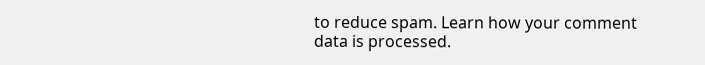to reduce spam. Learn how your comment data is processed.